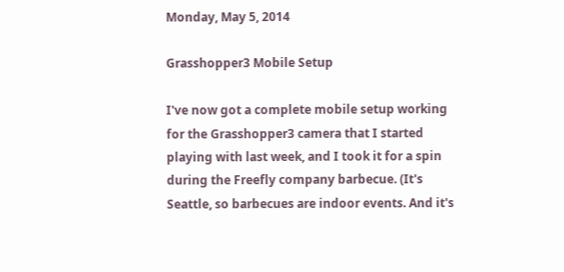Monday, May 5, 2014

Grasshopper3 Mobile Setup

I've now got a complete mobile setup working for the Grasshopper3 camera that I started playing with last week, and I took it for a spin during the Freefly company barbecue. (It's Seattle, so barbecues are indoor events. And it's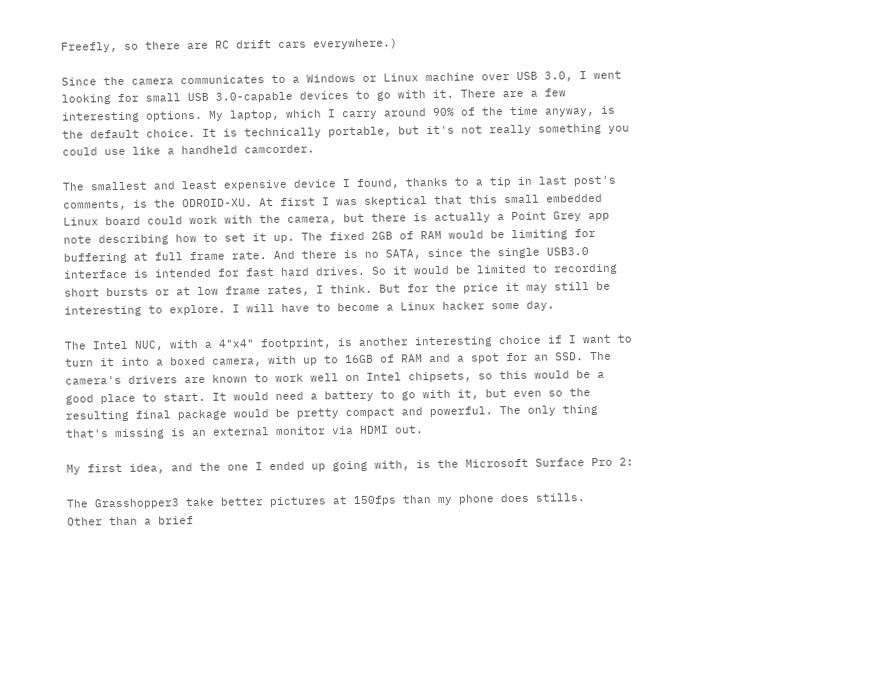Freefly, so there are RC drift cars everywhere.)

Since the camera communicates to a Windows or Linux machine over USB 3.0, I went looking for small USB 3.0-capable devices to go with it. There are a few interesting options. My laptop, which I carry around 90% of the time anyway, is the default choice. It is technically portable, but it's not really something you could use like a handheld camcorder.

The smallest and least expensive device I found, thanks to a tip in last post's comments, is the ODROID-XU. At first I was skeptical that this small embedded Linux board could work with the camera, but there is actually a Point Grey app note describing how to set it up. The fixed 2GB of RAM would be limiting for buffering at full frame rate. And there is no SATA, since the single USB3.0 interface is intended for fast hard drives. So it would be limited to recording short bursts or at low frame rates, I think. But for the price it may still be interesting to explore. I will have to become a Linux hacker some day.

The Intel NUC, with a 4"x4" footprint, is another interesting choice if I want to turn it into a boxed camera, with up to 16GB of RAM and a spot for an SSD. The camera's drivers are known to work well on Intel chipsets, so this would be a good place to start. It would need a battery to go with it, but even so the resulting final package would be pretty compact and powerful. The only thing that's missing is an external monitor via HDMI out.

My first idea, and the one I ended up going with, is the Microsoft Surface Pro 2:

The Grasshopper3 take better pictures at 150fps than my phone does stills.
Other than a brief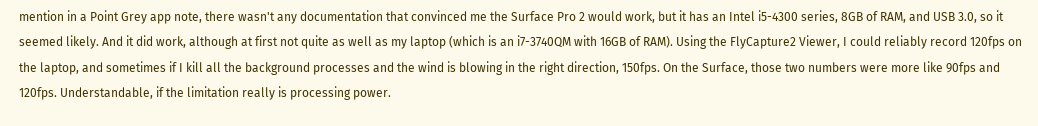mention in a Point Grey app note, there wasn't any documentation that convinced me the Surface Pro 2 would work, but it has an Intel i5-4300 series, 8GB of RAM, and USB 3.0, so it seemed likely. And it did work, although at first not quite as well as my laptop (which is an i7-3740QM with 16GB of RAM). Using the FlyCapture2 Viewer, I could reliably record 120fps on the laptop, and sometimes if I kill all the background processes and the wind is blowing in the right direction, 150fps. On the Surface, those two numbers were more like 90fps and 120fps. Understandable, if the limitation really is processing power.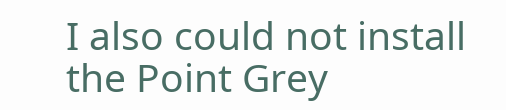I also could not install the Point Grey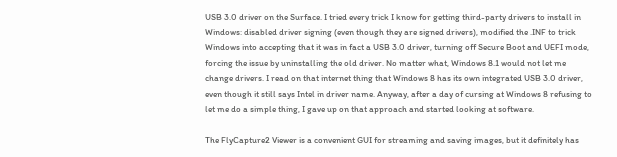USB 3.0 driver on the Surface. I tried every trick I know for getting third-party drivers to install in Windows: disabled driver signing (even though they are signed drivers), modified the .INF to trick Windows into accepting that it was in fact a USB 3.0 driver, turning off Secure Boot and UEFI mode, forcing the issue by uninstalling the old driver. No matter what, Windows 8.1 would not let me change drivers. I read on that internet thing that Windows 8 has its own integrated USB 3.0 driver, even though it still says Intel in driver name. Anyway, after a day of cursing at Windows 8 refusing to let me do a simple thing, I gave up on that approach and started looking at software.

The FlyCapture2 Viewer is a convenient GUI for streaming and saving images, but it definitely has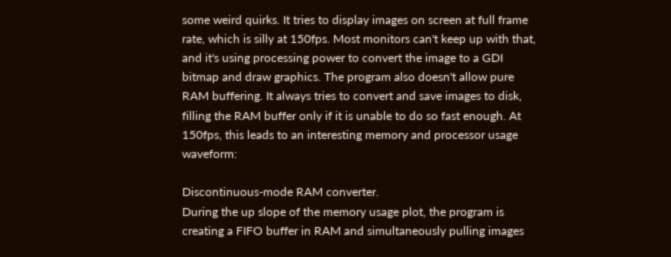some weird quirks. It tries to display images on screen at full frame rate, which is silly at 150fps. Most monitors can't keep up with that, and it's using processing power to convert the image to a GDI bitmap and draw graphics. The program also doesn't allow pure RAM buffering. It always tries to convert and save images to disk, filling the RAM buffer only if it is unable to do so fast enough. At 150fps, this leads to an interesting memory and processor usage waveform:

Discontinuous-mode RAM converter.
During the up slope of the memory usage plot, the program is creating a FIFO buffer in RAM and simultaneously pulling images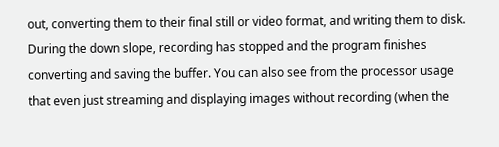out, converting them to their final still or video format, and writing them to disk. During the down slope, recording has stopped and the program finishes converting and saving the buffer. You can also see from the processor usage that even just streaming and displaying images without recording (when the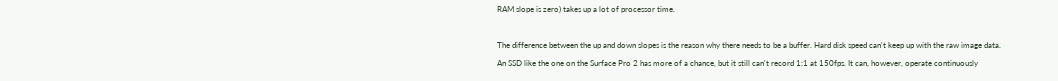RAM slope is zero) takes up a lot of processor time.

The difference between the up and down slopes is the reason why there needs to be a buffer. Hard disk speed can't keep up with the raw image data. An SSD like the one on the Surface Pro 2 has more of a chance, but it still can't record 1:1 at 150fps. It can, however, operate continuously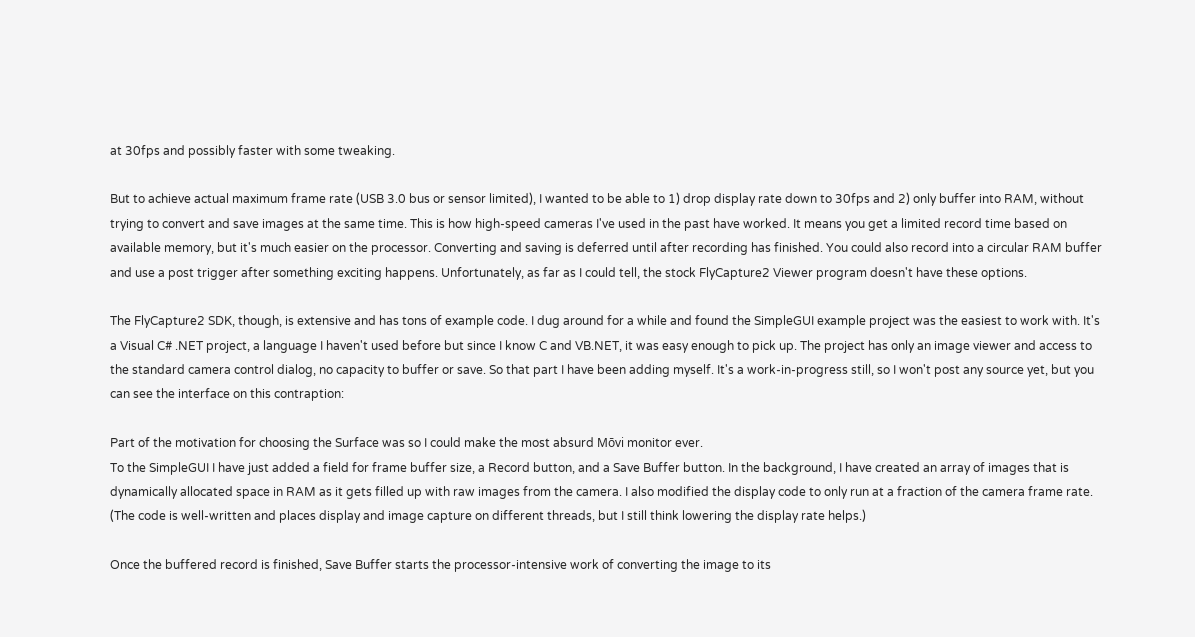at 30fps and possibly faster with some tweaking.

But to achieve actual maximum frame rate (USB 3.0 bus or sensor limited), I wanted to be able to 1) drop display rate down to 30fps and 2) only buffer into RAM, without trying to convert and save images at the same time. This is how high-speed cameras I've used in the past have worked. It means you get a limited record time based on available memory, but it's much easier on the processor. Converting and saving is deferred until after recording has finished. You could also record into a circular RAM buffer and use a post trigger after something exciting happens. Unfortunately, as far as I could tell, the stock FlyCapture2 Viewer program doesn't have these options.

The FlyCapture2 SDK, though, is extensive and has tons of example code. I dug around for a while and found the SimpleGUI example project was the easiest to work with. It's a Visual C# .NET project, a language I haven't used before but since I know C and VB.NET, it was easy enough to pick up. The project has only an image viewer and access to the standard camera control dialog, no capacity to buffer or save. So that part I have been adding myself. It's a work-in-progress still, so I won't post any source yet, but you can see the interface on this contraption:

Part of the motivation for choosing the Surface was so I could make the most absurd Mōvi monitor ever.
To the SimpleGUI I have just added a field for frame buffer size, a Record button, and a Save Buffer button. In the background, I have created an array of images that is dynamically allocated space in RAM as it gets filled up with raw images from the camera. I also modified the display code to only run at a fraction of the camera frame rate. (The code is well-written and places display and image capture on different threads, but I still think lowering the display rate helps.)

Once the buffered record is finished, Save Buffer starts the processor-intensive work of converting the image to its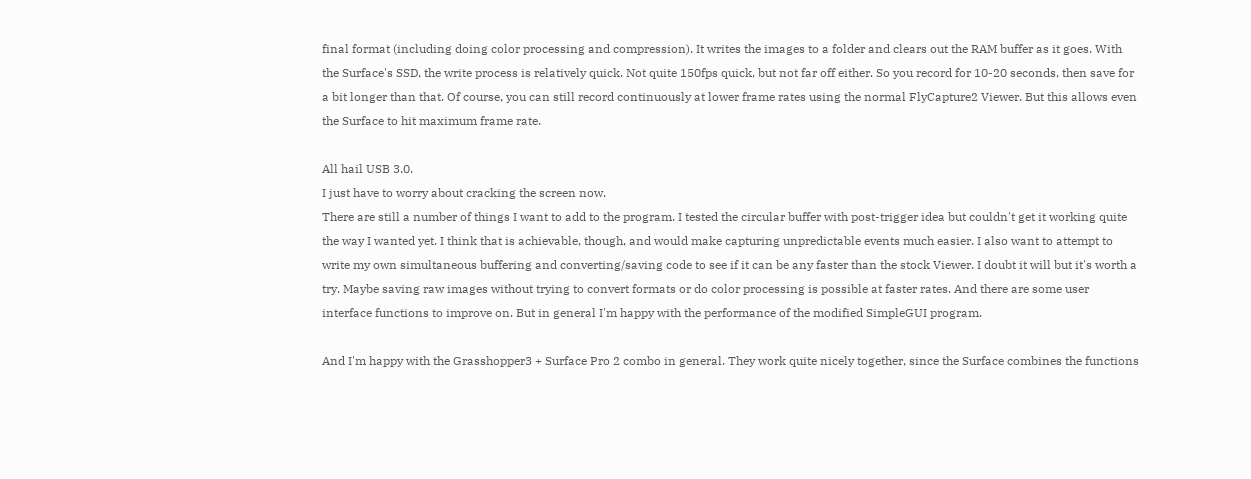final format (including doing color processing and compression). It writes the images to a folder and clears out the RAM buffer as it goes. With the Surface's SSD, the write process is relatively quick. Not quite 150fps quick, but not far off either. So you record for 10-20 seconds, then save for a bit longer than that. Of course, you can still record continuously at lower frame rates using the normal FlyCapture2 Viewer. But this allows even the Surface to hit maximum frame rate.

All hail USB 3.0.
I just have to worry about cracking the screen now.
There are still a number of things I want to add to the program. I tested the circular buffer with post-trigger idea but couldn't get it working quite the way I wanted yet. I think that is achievable, though, and would make capturing unpredictable events much easier. I also want to attempt to write my own simultaneous buffering and converting/saving code to see if it can be any faster than the stock Viewer. I doubt it will but it's worth a try. Maybe saving raw images without trying to convert formats or do color processing is possible at faster rates. And there are some user interface functions to improve on. But in general I'm happy with the performance of the modified SimpleGUI program.

And I'm happy with the Grasshopper3 + Surface Pro 2 combo in general. They work quite nicely together, since the Surface combines the functions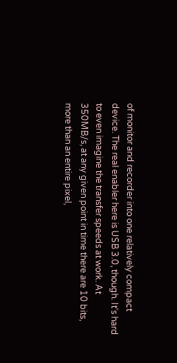of monitor and recorder into one relatively compact device. The real enabler here is USB 3.0, though. It's hard to even imagine the transfer speeds at work. At 350MB/s, at any given point in time there are 10 bits, more than an entire pixel,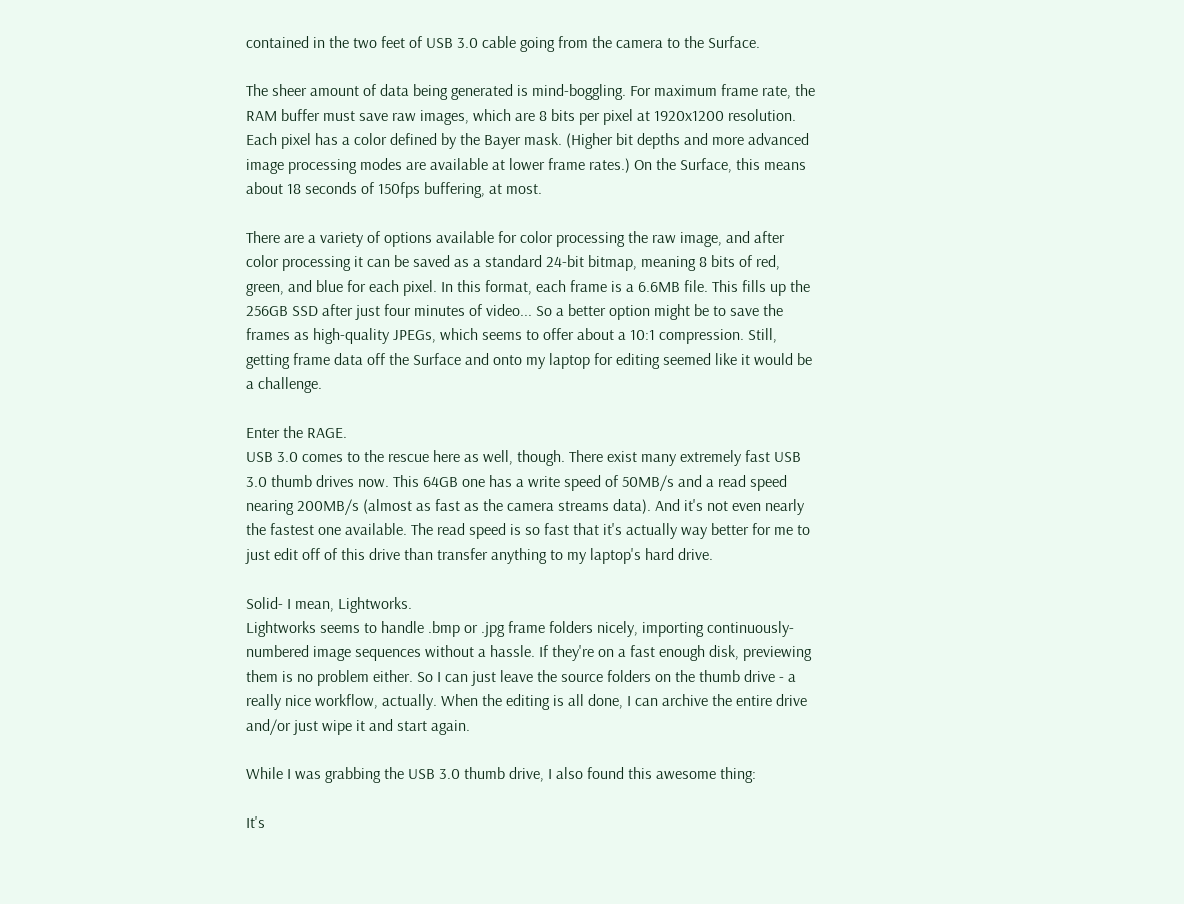contained in the two feet of USB 3.0 cable going from the camera to the Surface.

The sheer amount of data being generated is mind-boggling. For maximum frame rate, the RAM buffer must save raw images, which are 8 bits per pixel at 1920x1200 resolution. Each pixel has a color defined by the Bayer mask. (Higher bit depths and more advanced image processing modes are available at lower frame rates.) On the Surface, this means about 18 seconds of 150fps buffering, at most.

There are a variety of options available for color processing the raw image, and after color processing it can be saved as a standard 24-bit bitmap, meaning 8 bits of red, green, and blue for each pixel. In this format, each frame is a 6.6MB file. This fills up the 256GB SSD after just four minutes of video... So a better option might be to save the frames as high-quality JPEGs, which seems to offer about a 10:1 compression. Still, getting frame data off the Surface and onto my laptop for editing seemed like it would be a challenge.

Enter the RAGE.
USB 3.0 comes to the rescue here as well, though. There exist many extremely fast USB 3.0 thumb drives now. This 64GB one has a write speed of 50MB/s and a read speed nearing 200MB/s (almost as fast as the camera streams data). And it's not even nearly the fastest one available. The read speed is so fast that it's actually way better for me to just edit off of this drive than transfer anything to my laptop's hard drive.

Solid- I mean, Lightworks.
Lightworks seems to handle .bmp or .jpg frame folders nicely, importing continuously-numbered image sequences without a hassle. If they're on a fast enough disk, previewing them is no problem either. So I can just leave the source folders on the thumb drive - a really nice workflow, actually. When the editing is all done, I can archive the entire drive and/or just wipe it and start again.

While I was grabbing the USB 3.0 thumb drive, I also found this awesome thing:

It's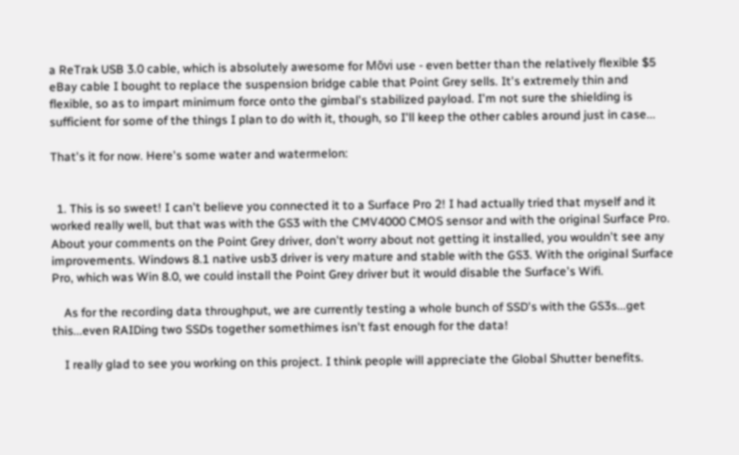a ReTrak USB 3.0 cable, which is absolutely awesome for Mōvi use - even better than the relatively flexible $5 eBay cable I bought to replace the suspension bridge cable that Point Grey sells. It's extremely thin and flexible, so as to impart minimum force onto the gimbal's stabilized payload. I'm not sure the shielding is sufficient for some of the things I plan to do with it, though, so I'll keep the other cables around just in case...

That's it for now. Here's some water and watermelon:


  1. This is so sweet! I can't believe you connected it to a Surface Pro 2! I had actually tried that myself and it worked really well, but that was with the GS3 with the CMV4000 CMOS sensor and with the original Surface Pro. About your comments on the Point Grey driver, don't worry about not getting it installed, you wouldn't see any improvements. Windows 8.1 native usb3 driver is very mature and stable with the GS3. With the original Surface Pro, which was Win 8.0, we could install the Point Grey driver but it would disable the Surface's Wifi.

    As for the recording data throughput, we are currently testing a whole bunch of SSD's with the GS3s...get this...even RAIDing two SSDs together somethimes isn't fast enough for the data!

    I really glad to see you working on this project. I think people will appreciate the Global Shutter benefits.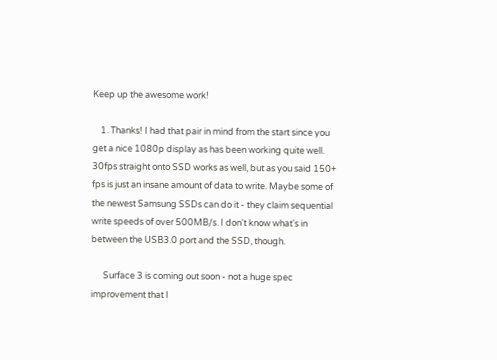Keep up the awesome work!

    1. Thanks! I had that pair in mind from the start since you get a nice 1080p display as has been working quite well. 30fps straight onto SSD works as well, but as you said 150+ fps is just an insane amount of data to write. Maybe some of the newest Samsung SSDs can do it - they claim sequential write speeds of over 500MB/s. I don't know what's in between the USB3.0 port and the SSD, though.

      Surface 3 is coming out soon - not a huge spec improvement that I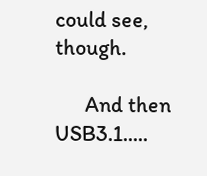could see, though.

      And then USB3.1.....